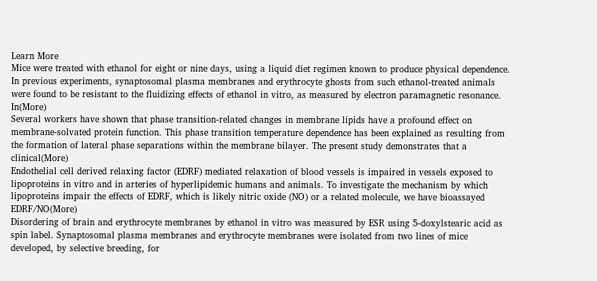Learn More
Mice were treated with ethanol for eight or nine days, using a liquid diet regimen known to produce physical dependence. In previous experiments, synaptosomal plasma membranes and erythrocyte ghosts from such ethanol-treated animals were found to be resistant to the fluidizing effects of ethanol in vitro, as measured by electron paramagnetic resonance. In(More)
Several workers have shown that phase transition-related changes in membrane lipids have a profound effect on membrane-solvated protein function. This phase transition temperature dependence has been explained as resulting from the formation of lateral phase separations within the membrane bilayer. The present study demonstrates that a clinical(More)
Endothelial cell derived relaxing factor (EDRF) mediated relaxation of blood vessels is impaired in vessels exposed to lipoproteins in vitro and in arteries of hyperlipidemic humans and animals. To investigate the mechanism by which lipoproteins impair the effects of EDRF, which is likely nitric oxide (NO) or a related molecule, we have bioassayed EDRF/NO(More)
Disordering of brain and erythrocyte membranes by ethanol in vitro was measured by ESR using 5-doxylstearic acid as spin label. Synaptosomal plasma membranes and erythrocyte membranes were isolated from two lines of mice developed, by selective breeding, for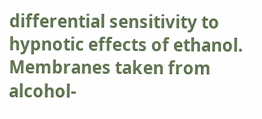differential sensitivity to hypnotic effects of ethanol. Membranes taken from alcohol-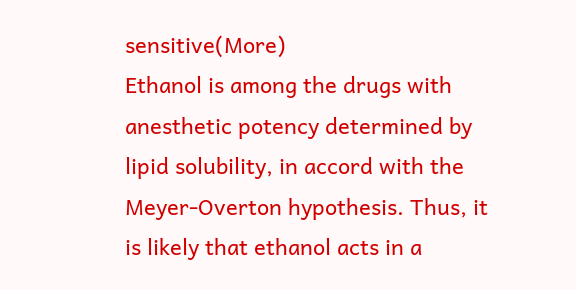sensitive(More)
Ethanol is among the drugs with anesthetic potency determined by lipid solubility, in accord with the Meyer-Overton hypothesis. Thus, it is likely that ethanol acts in a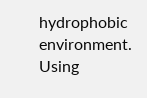hydrophobic environment. Using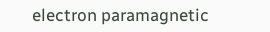electron paramagnetic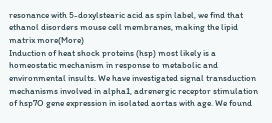resonance with 5-doxylstearic acid as spin label, we find that ethanol disorders mouse cell membranes, making the lipid matrix more(More)
Induction of heat shock proteins (hsp) most likely is a homeostatic mechanism in response to metabolic and environmental insults. We have investigated signal transduction mechanisms involved in alpha1, adrenergic receptor stimulation of hsp7O gene expression in isolated aortas with age. We found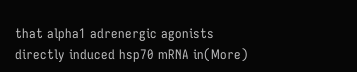that alpha1 adrenergic agonists directly induced hsp70 mRNA in(More)